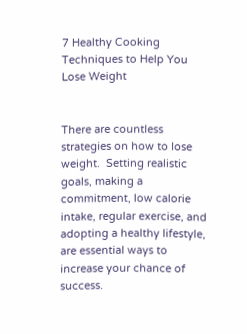7 Healthy Cooking Techniques to Help You Lose Weight


There are countless strategies on how to lose weight.  Setting realistic goals, making a commitment, low calorie intake, regular exercise, and adopting a healthy lifestyle, are essential ways to increase your chance of success.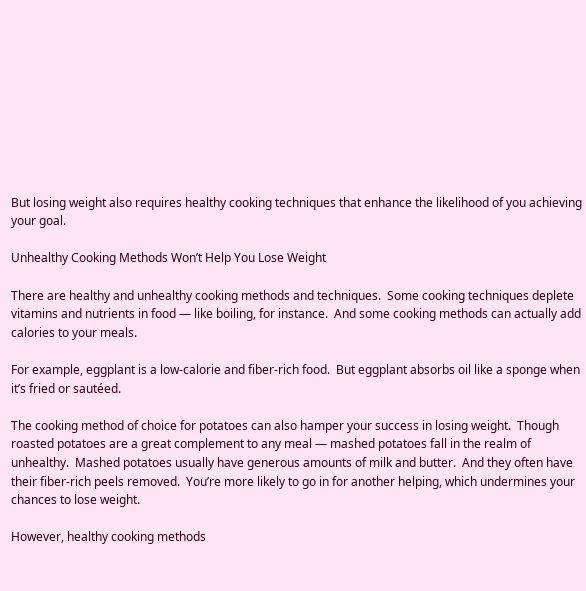But losing weight also requires healthy cooking techniques that enhance the likelihood of you achieving your goal.

Unhealthy Cooking Methods Won’t Help You Lose Weight

There are healthy and unhealthy cooking methods and techniques.  Some cooking techniques deplete vitamins and nutrients in food — like boiling, for instance.  And some cooking methods can actually add calories to your meals.

For example, eggplant is a low-calorie and fiber-rich food.  But eggplant absorbs oil like a sponge when it’s fried or sautéed.

The cooking method of choice for potatoes can also hamper your success in losing weight.  Though roasted potatoes are a great complement to any meal — mashed potatoes fall in the realm of unhealthy.  Mashed potatoes usually have generous amounts of milk and butter.  And they often have their fiber-rich peels removed.  You’re more likely to go in for another helping, which undermines your chances to lose weight.

However, healthy cooking methods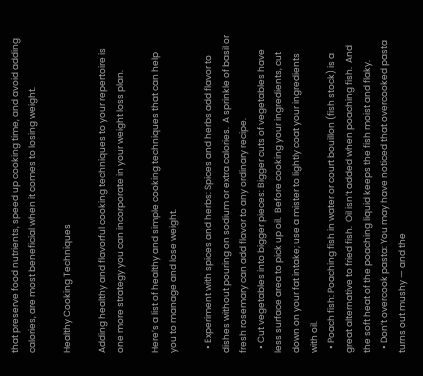that preserve food nutrients, speed up cooking time, and avoid adding calories, are most beneficial when it comes to losing weight.

Healthy Cooking Techniques

Adding healthy and flavorful cooking techniques to your repertoire is one more strategy you can incorporate in your weight loss plan.

Here’s a list of healthy and simple cooking techniques that can help you to manage and lose weight.

  • Experiment with spices and herbs: Spices and herbs add flavor to dishes without pouring on sodium or extra calories.  A sprinkle of basil or fresh rosemary can add flavor to any ordinary recipe.
  • Cut vegetables into bigger pieces: Bigger cuts of vegetables have less surface area to pick up oil.  Before cooking your ingredients, cut down on your fat intake; use a mister to lightly coat your ingredients with oil.
  • Poach fish: Poaching fish in water or court bouillon (fish stock) is a great alternative to fried fish.  Oil isn’t added when poaching fish.  And the soft heat of the poaching liquid keeps the fish moist and flaky.
  • Don’t overcook pasta: You may have noticed that overcooked pasta turns out mushy — and the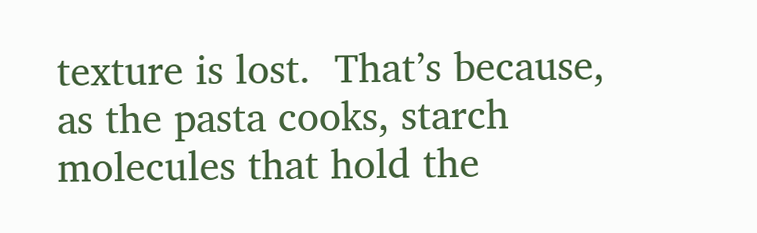texture is lost.  That’s because, as the pasta cooks, starch molecules that hold the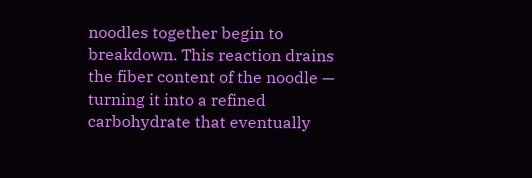noodles together begin to breakdown. This reaction drains the fiber content of the noodle — turning it into a refined carbohydrate that eventually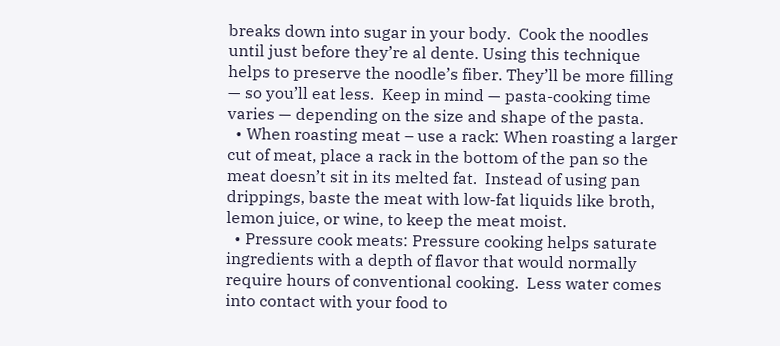breaks down into sugar in your body.  Cook the noodles until just before they’re al dente. Using this technique helps to preserve the noodle’s fiber. They’ll be more filling — so you’ll eat less.  Keep in mind — pasta-cooking time varies — depending on the size and shape of the pasta.
  • When roasting meat – use a rack: When roasting a larger cut of meat, place a rack in the bottom of the pan so the meat doesn’t sit in its melted fat.  Instead of using pan drippings, baste the meat with low-fat liquids like broth, lemon juice, or wine, to keep the meat moist.
  • Pressure cook meats: Pressure cooking helps saturate ingredients with a depth of flavor that would normally require hours of conventional cooking.  Less water comes into contact with your food to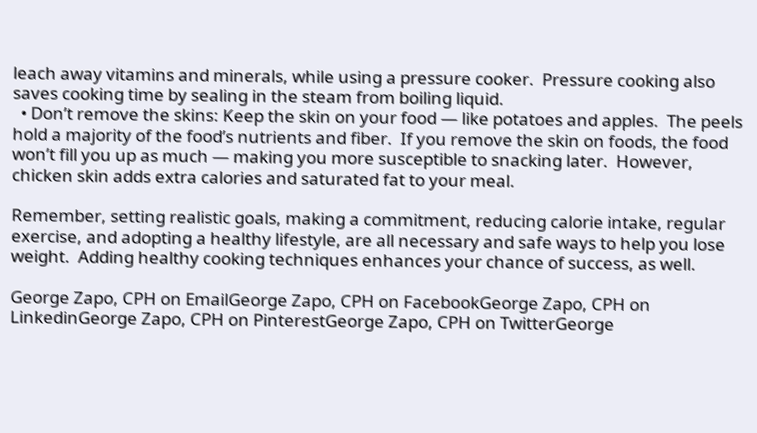leach away vitamins and minerals, while using a pressure cooker.  Pressure cooking also saves cooking time by sealing in the steam from boiling liquid.
  • Don’t remove the skins: Keep the skin on your food — like potatoes and apples.  The peels hold a majority of the food’s nutrients and fiber.  If you remove the skin on foods, the food won’t fill you up as much — making you more susceptible to snacking later.  However, chicken skin adds extra calories and saturated fat to your meal.

Remember, setting realistic goals, making a commitment, reducing calorie intake, regular exercise, and adopting a healthy lifestyle, are all necessary and safe ways to help you lose weight.  Adding healthy cooking techniques enhances your chance of success, as well.

George Zapo, CPH on EmailGeorge Zapo, CPH on FacebookGeorge Zapo, CPH on LinkedinGeorge Zapo, CPH on PinterestGeorge Zapo, CPH on TwitterGeorge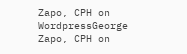Zapo, CPH on WordpressGeorge Zapo, CPH on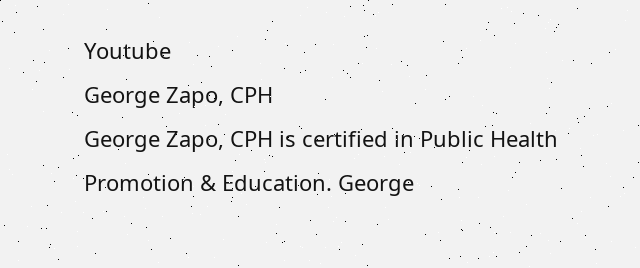Youtube
George Zapo, CPH
George Zapo, CPH is certified in Public Health Promotion & Education. George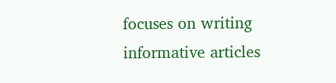focuses on writing informative articles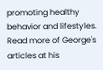promoting healthy behavior and lifestyles. Read more of George's articles at his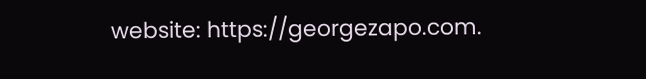website: https://georgezapo.com.